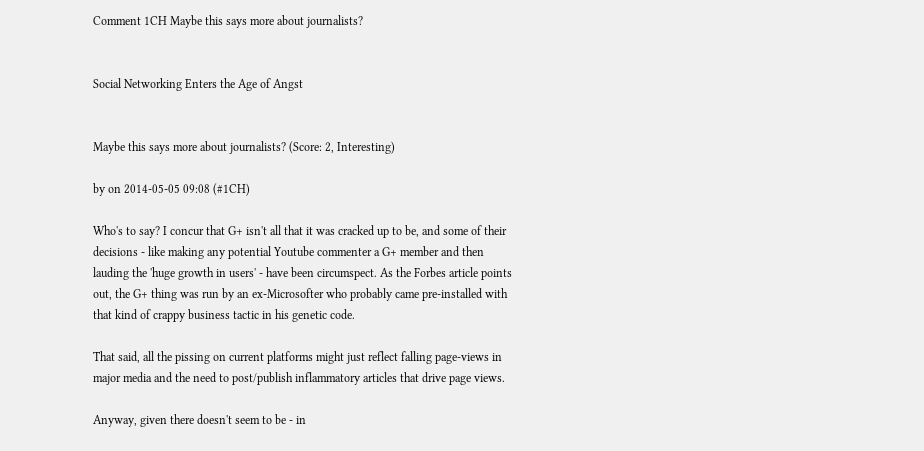Comment 1CH Maybe this says more about journalists?


Social Networking Enters the Age of Angst


Maybe this says more about journalists? (Score: 2, Interesting)

by on 2014-05-05 09:08 (#1CH)

Who's to say? I concur that G+ isn't all that it was cracked up to be, and some of their decisions - like making any potential Youtube commenter a G+ member and then lauding the 'huge growth in users' - have been circumspect. As the Forbes article points out, the G+ thing was run by an ex-Microsofter who probably came pre-installed with that kind of crappy business tactic in his genetic code.

That said, all the pissing on current platforms might just reflect falling page-views in major media and the need to post/publish inflammatory articles that drive page views.

Anyway, given there doesn't seem to be - in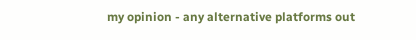my opinion - any alternative platforms out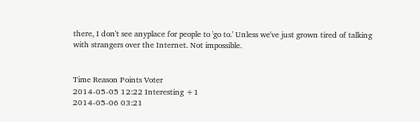there, I don't see anyplace for people to 'go to.' Unless we've just grown tired of talking with strangers over the Internet. Not impossible.


Time Reason Points Voter
2014-05-05 12:22 Interesting +1
2014-05-06 03:21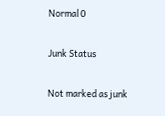Normal 0

Junk Status

Not marked as junk